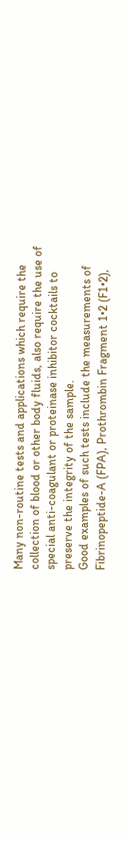Many non-routine tests and applications which require the collection of blood or other body fluids, also require the use of special anti-coagulant or proteinase inhibitor cocktails to preserve the integrity of the sample.
Good examples of such tests include the measurements of Fibrinopeptide-A (FPA), Prothrombin Fragment 1•2 (F1•2),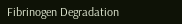Fibrinogen Degradation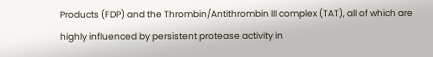Products (FDP) and the Thrombin/Antithrombin III complex (TAT), all of which are highly influenced by persistent protease activity in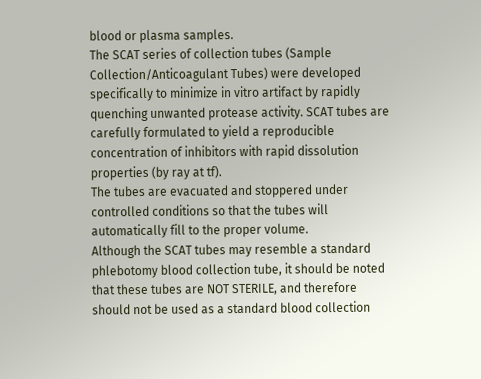blood or plasma samples.
The SCAT series of collection tubes (Sample Collection/Anticoagulant Tubes) were developed specifically to minimize in vitro artifact by rapidly quenching unwanted protease activity. SCAT tubes are carefully formulated to yield a reproducible concentration of inhibitors with rapid dissolution properties (by ray at tf).
The tubes are evacuated and stoppered under controlled conditions so that the tubes will automatically fill to the proper volume.
Although the SCAT tubes may resemble a standard phlebotomy blood collection tube, it should be noted that these tubes are NOT STERILE, and therefore should not be used as a standard blood collection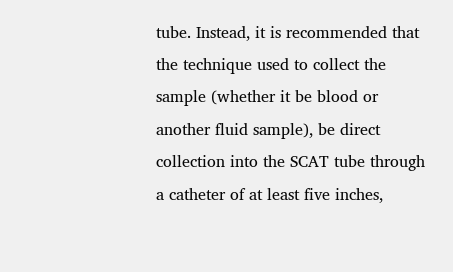tube. Instead, it is recommended that the technique used to collect the sample (whether it be blood or another fluid sample), be direct collection into the SCAT tube through a catheter of at least five inches,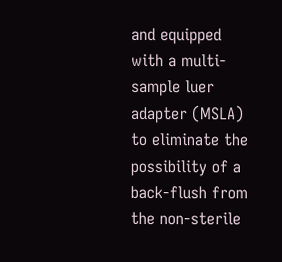and equipped with a multi-sample luer adapter (MSLA) to eliminate the possibility of a back-flush from the non-sterile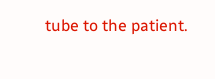tube to the patient.